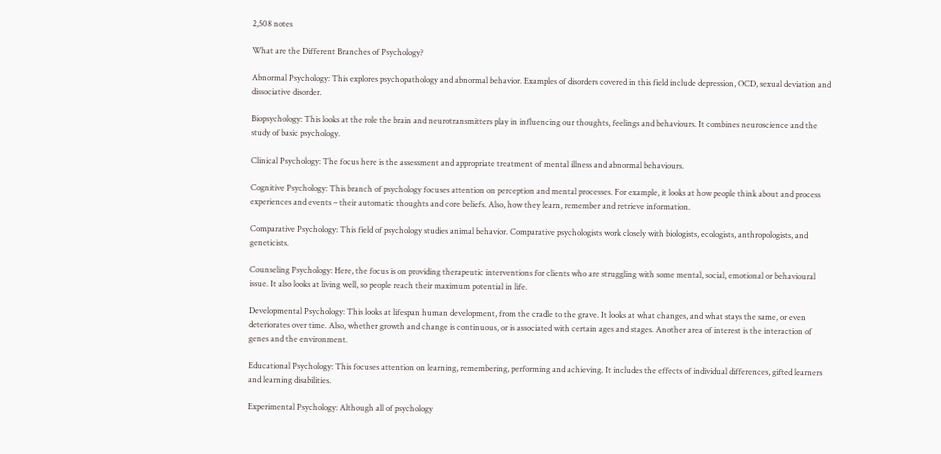2,508 notes

What are the Different Branches of Psychology?

Abnormal Psychology: This explores psychopathology and abnormal behavior. Examples of disorders covered in this field include depression, OCD, sexual deviation and dissociative disorder.

Biopsychology: This looks at the role the brain and neurotransmitters play in influencing our thoughts, feelings and behaviours. It combines neuroscience and the study of basic psychology.

Clinical Psychology: The focus here is the assessment and appropriate treatment of mental illness and abnormal behaviours.

Cognitive Psychology: This branch of psychology focuses attention on perception and mental processes. For example, it looks at how people think about and process experiences and events – their automatic thoughts and core beliefs. Also, how they learn, remember and retrieve information.

Comparative Psychology: This field of psychology studies animal behavior. Comparative psychologists work closely with biologists, ecologists, anthropologists, and geneticists.

Counseling Psychology: Here, the focus is on providing therapeutic interventions for clients who are struggling with some mental, social, emotional or behavioural issue. It also looks at living well, so people reach their maximum potential in life.

Developmental Psychology: This looks at lifespan human development, from the cradle to the grave. It looks at what changes, and what stays the same, or even deteriorates over time. Also, whether growth and change is continuous, or is associated with certain ages and stages. Another area of interest is the interaction of genes and the environment.

Educational Psychology: This focuses attention on learning, remembering, performing and achieving. It includes the effects of individual differences, gifted learners and learning disabilities.

Experimental Psychology: Although all of psychology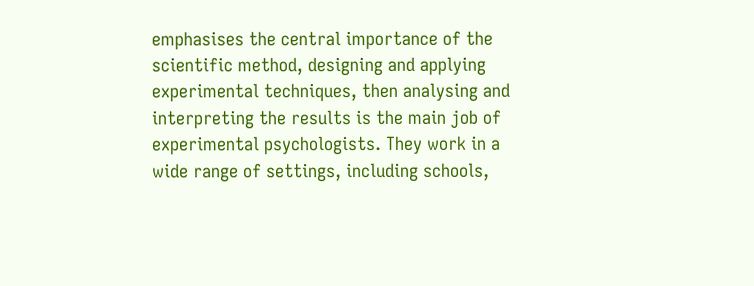emphasises the central importance of the scientific method, designing and applying experimental techniques, then analysing and interpreting the results is the main job of experimental psychologists. They work in a wide range of settings, including schools,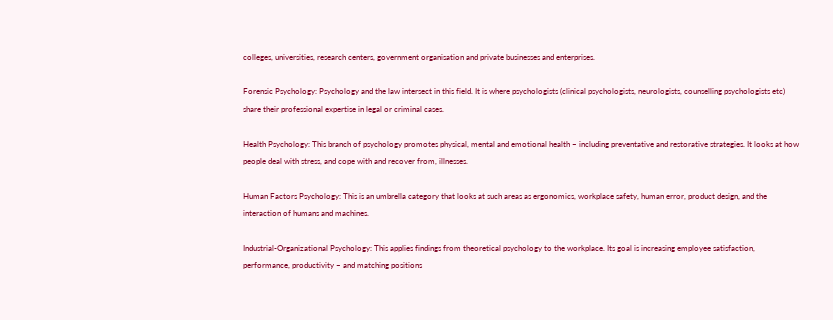colleges, universities, research centers, government organisation and private businesses and enterprises.

Forensic Psychology: Psychology and the law intersect in this field. It is where psychologists (clinical psychologists, neurologists, counselling psychologists etc) share their professional expertise in legal or criminal cases.

Health Psychology: This branch of psychology promotes physical, mental and emotional health – including preventative and restorative strategies. It looks at how people deal with stress, and cope with and recover from, illnesses.

Human Factors Psychology: This is an umbrella category that looks at such areas as ergonomics, workplace safety, human error, product design, and the interaction of humans and machines.

Industrial-Organizational Psychology: This applies findings from theoretical psychology to the workplace. Its goal is increasing employee satisfaction, performance, productivity – and matching positions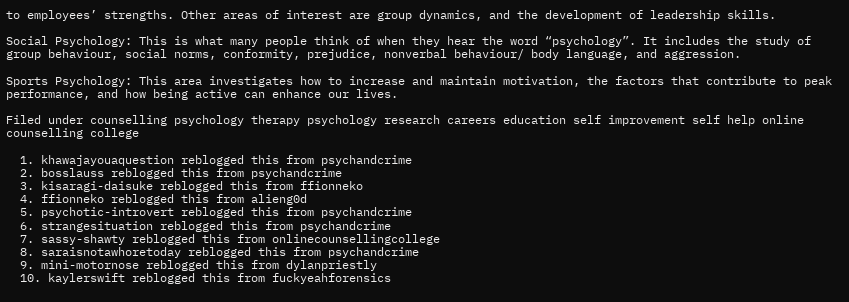to employees’ strengths. Other areas of interest are group dynamics, and the development of leadership skills.

Social Psychology: This is what many people think of when they hear the word “psychology”. It includes the study of group behaviour, social norms, conformity, prejudice, nonverbal behaviour/ body language, and aggression.

Sports Psychology: This area investigates how to increase and maintain motivation, the factors that contribute to peak performance, and how being active can enhance our lives.

Filed under counselling psychology therapy psychology research careers education self improvement self help online counselling college

  1. khawajayouaquestion reblogged this from psychandcrime
  2. bosslauss reblogged this from psychandcrime
  3. kisaragi-daisuke reblogged this from ffionneko
  4. ffionneko reblogged this from alieng0d
  5. psychotic-introvert reblogged this from psychandcrime
  6. strangesituation reblogged this from psychandcrime
  7. sassy-shawty reblogged this from onlinecounsellingcollege
  8. saraisnotawhoretoday reblogged this from psychandcrime
  9. mini-motornose reblogged this from dylanpriestly
  10. kaylerswift reblogged this from fuckyeahforensics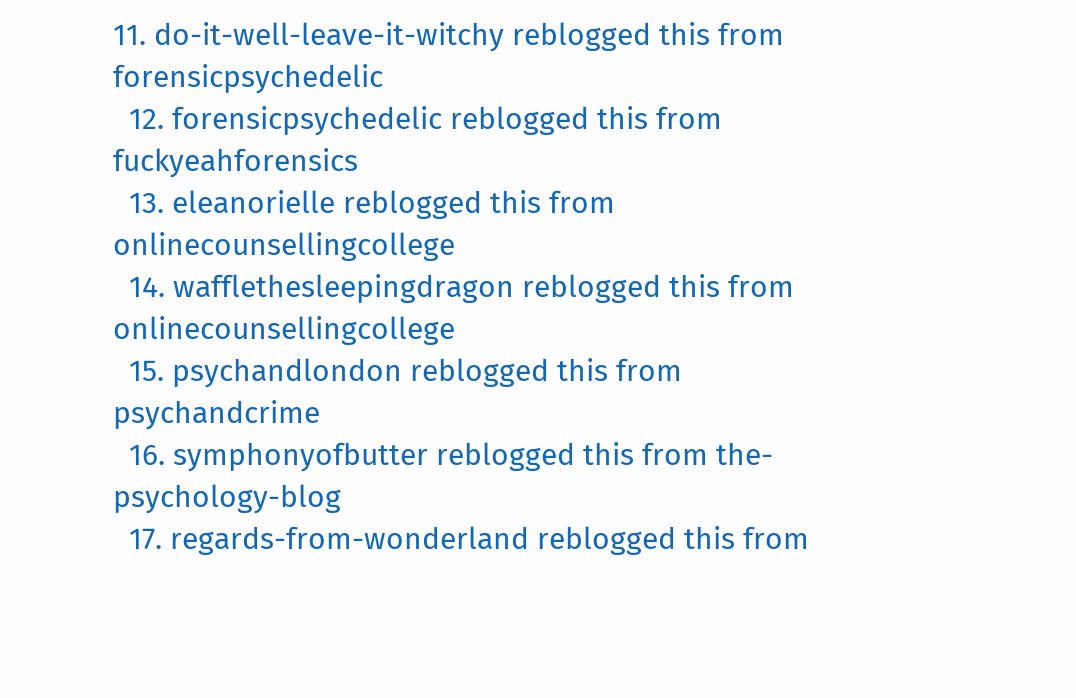11. do-it-well-leave-it-witchy reblogged this from forensicpsychedelic
  12. forensicpsychedelic reblogged this from fuckyeahforensics
  13. eleanorielle reblogged this from onlinecounsellingcollege
  14. wafflethesleepingdragon reblogged this from onlinecounsellingcollege
  15. psychandlondon reblogged this from psychandcrime
  16. symphonyofbutter reblogged this from the-psychology-blog
  17. regards-from-wonderland reblogged this from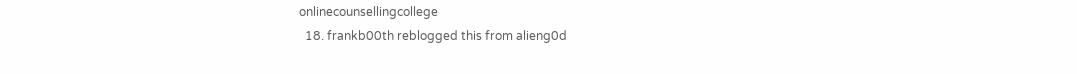onlinecounsellingcollege
  18. frankb00th reblogged this from alieng0d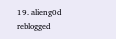19. alieng0d reblogged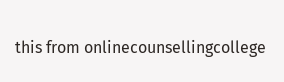this from onlinecounsellingcollege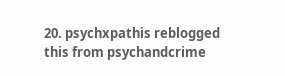20. psychxpathis reblogged this from psychandcrime